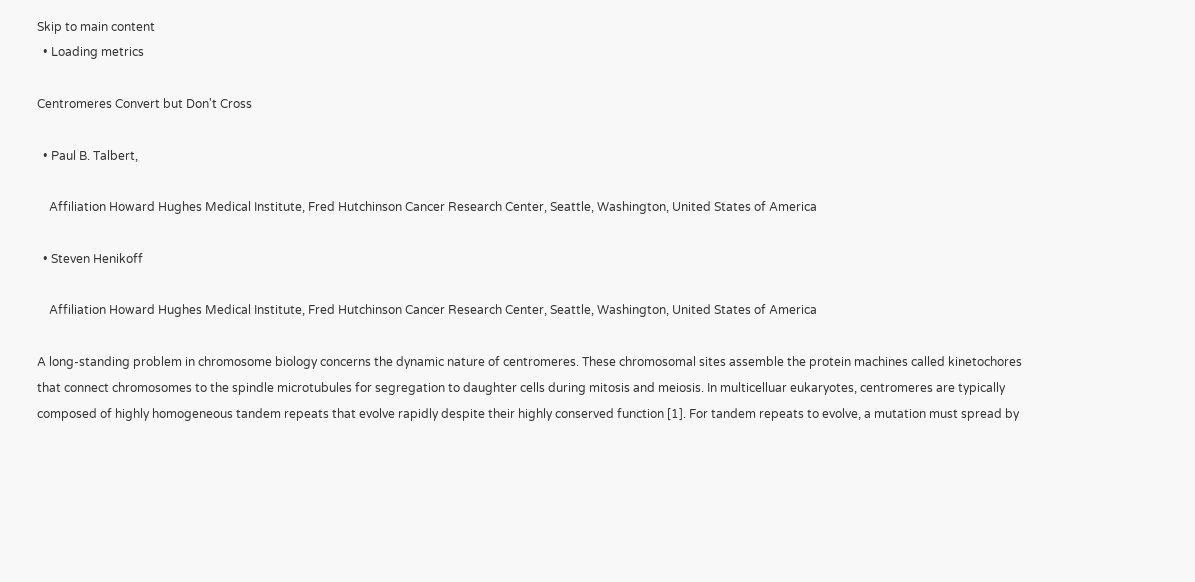Skip to main content
  • Loading metrics

Centromeres Convert but Don't Cross

  • Paul B. Talbert,

    Affiliation Howard Hughes Medical Institute, Fred Hutchinson Cancer Research Center, Seattle, Washington, United States of America

  • Steven Henikoff

    Affiliation Howard Hughes Medical Institute, Fred Hutchinson Cancer Research Center, Seattle, Washington, United States of America

A long-standing problem in chromosome biology concerns the dynamic nature of centromeres. These chromosomal sites assemble the protein machines called kinetochores that connect chromosomes to the spindle microtubules for segregation to daughter cells during mitosis and meiosis. In multicelluar eukaryotes, centromeres are typically composed of highly homogeneous tandem repeats that evolve rapidly despite their highly conserved function [1]. For tandem repeats to evolve, a mutation must spread by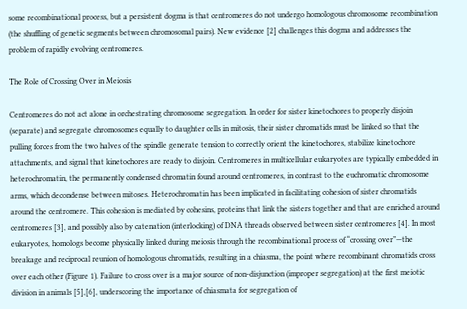some recombinational process, but a persistent dogma is that centromeres do not undergo homologous chromosome recombination (the shuffling of genetic segments between chromosomal pairs). New evidence [2] challenges this dogma and addresses the problem of rapidly evolving centromeres.

The Role of Crossing Over in Meiosis

Centromeres do not act alone in orchestrating chromosome segregation. In order for sister kinetochores to properly disjoin (separate) and segregate chromosomes equally to daughter cells in mitosis, their sister chromatids must be linked so that the pulling forces from the two halves of the spindle generate tension to correctly orient the kinetochores, stabilize kinetochore attachments, and signal that kinetochores are ready to disjoin. Centromeres in multicellular eukaryotes are typically embedded in heterochromatin, the permanently condensed chromatin found around centromeres, in contrast to the euchromatic chromosome arms, which decondense between mitoses. Heterochromatin has been implicated in facilitating cohesion of sister chromatids around the centromere. This cohesion is mediated by cohesins, proteins that link the sisters together and that are enriched around centromeres [3], and possibly also by catenation (interlocking) of DNA threads observed between sister centromeres [4]. In most eukaryotes, homologs become physically linked during meiosis through the recombinational process of “crossing over”—the breakage and reciprocal reunion of homologous chromatids, resulting in a chiasma, the point where recombinant chromatids cross over each other (Figure 1). Failure to cross over is a major source of non-disjunction (improper segregation) at the first meiotic division in animals [5],[6], underscoring the importance of chiasmata for segregation of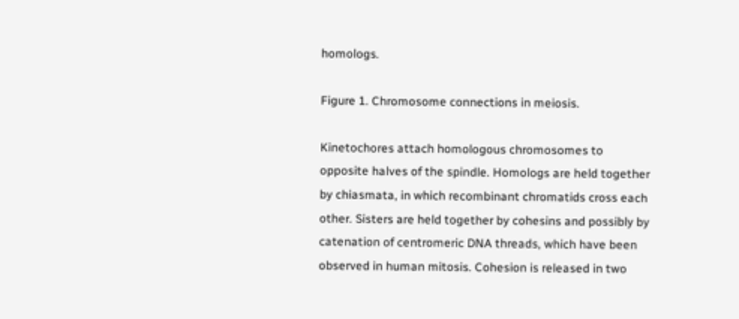homologs.

Figure 1. Chromosome connections in meiosis.

Kinetochores attach homologous chromosomes to opposite halves of the spindle. Homologs are held together by chiasmata, in which recombinant chromatids cross each other. Sisters are held together by cohesins and possibly by catenation of centromeric DNA threads, which have been observed in human mitosis. Cohesion is released in two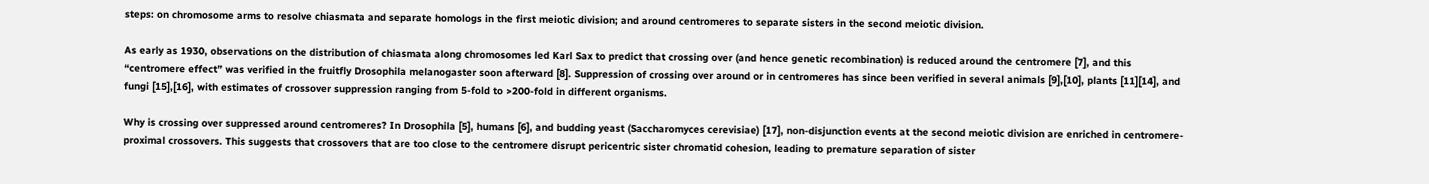steps: on chromosome arms to resolve chiasmata and separate homologs in the first meiotic division; and around centromeres to separate sisters in the second meiotic division.

As early as 1930, observations on the distribution of chiasmata along chromosomes led Karl Sax to predict that crossing over (and hence genetic recombination) is reduced around the centromere [7], and this “centromere effect” was verified in the fruitfly Drosophila melanogaster soon afterward [8]. Suppression of crossing over around or in centromeres has since been verified in several animals [9],[10], plants [11][14], and fungi [15],[16], with estimates of crossover suppression ranging from 5-fold to >200-fold in different organisms.

Why is crossing over suppressed around centromeres? In Drosophila [5], humans [6], and budding yeast (Saccharomyces cerevisiae) [17], non-disjunction events at the second meiotic division are enriched in centromere-proximal crossovers. This suggests that crossovers that are too close to the centromere disrupt pericentric sister chromatid cohesion, leading to premature separation of sister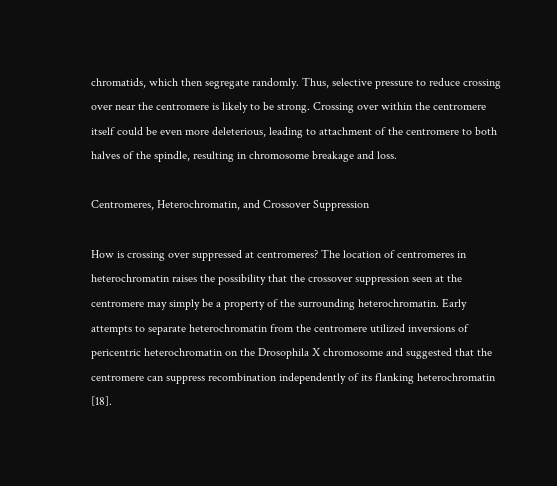chromatids, which then segregate randomly. Thus, selective pressure to reduce crossing over near the centromere is likely to be strong. Crossing over within the centromere itself could be even more deleterious, leading to attachment of the centromere to both halves of the spindle, resulting in chromosome breakage and loss.

Centromeres, Heterochromatin, and Crossover Suppression

How is crossing over suppressed at centromeres? The location of centromeres in heterochromatin raises the possibility that the crossover suppression seen at the centromere may simply be a property of the surrounding heterochromatin. Early attempts to separate heterochromatin from the centromere utilized inversions of pericentric heterochromatin on the Drosophila X chromosome and suggested that the centromere can suppress recombination independently of its flanking heterochromatin [18].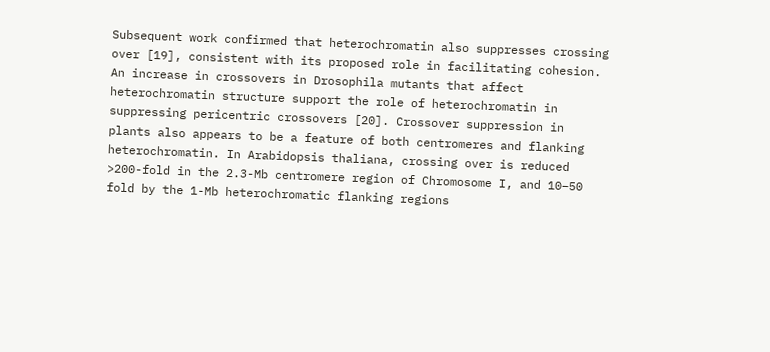Subsequent work confirmed that heterochromatin also suppresses crossing over [19], consistent with its proposed role in facilitating cohesion. An increase in crossovers in Drosophila mutants that affect heterochromatin structure support the role of heterochromatin in suppressing pericentric crossovers [20]. Crossover suppression in plants also appears to be a feature of both centromeres and flanking heterochromatin. In Arabidopsis thaliana, crossing over is reduced >200-fold in the 2.3-Mb centromere region of Chromosome I, and 10–50 fold by the 1-Mb heterochromatic flanking regions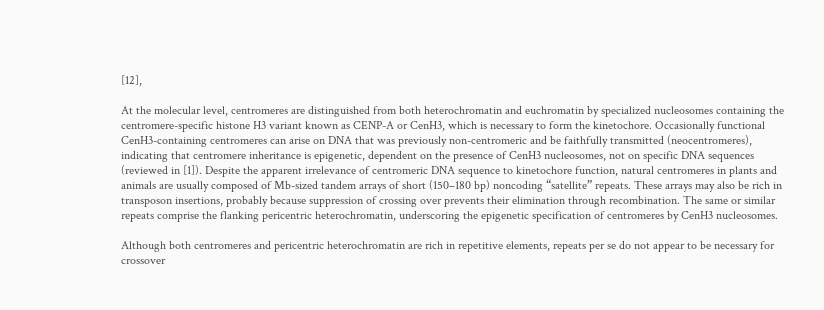[12],

At the molecular level, centromeres are distinguished from both heterochromatin and euchromatin by specialized nucleosomes containing the centromere-specific histone H3 variant known as CENP-A or CenH3, which is necessary to form the kinetochore. Occasionally functional CenH3-containing centromeres can arise on DNA that was previously non-centromeric and be faithfully transmitted (neocentromeres), indicating that centromere inheritance is epigenetic, dependent on the presence of CenH3 nucleosomes, not on specific DNA sequences (reviewed in [1]). Despite the apparent irrelevance of centromeric DNA sequence to kinetochore function, natural centromeres in plants and animals are usually composed of Mb-sized tandem arrays of short (150–180 bp) noncoding “satellite” repeats. These arrays may also be rich in transposon insertions, probably because suppression of crossing over prevents their elimination through recombination. The same or similar repeats comprise the flanking pericentric heterochromatin, underscoring the epigenetic specification of centromeres by CenH3 nucleosomes.

Although both centromeres and pericentric heterochromatin are rich in repetitive elements, repeats per se do not appear to be necessary for crossover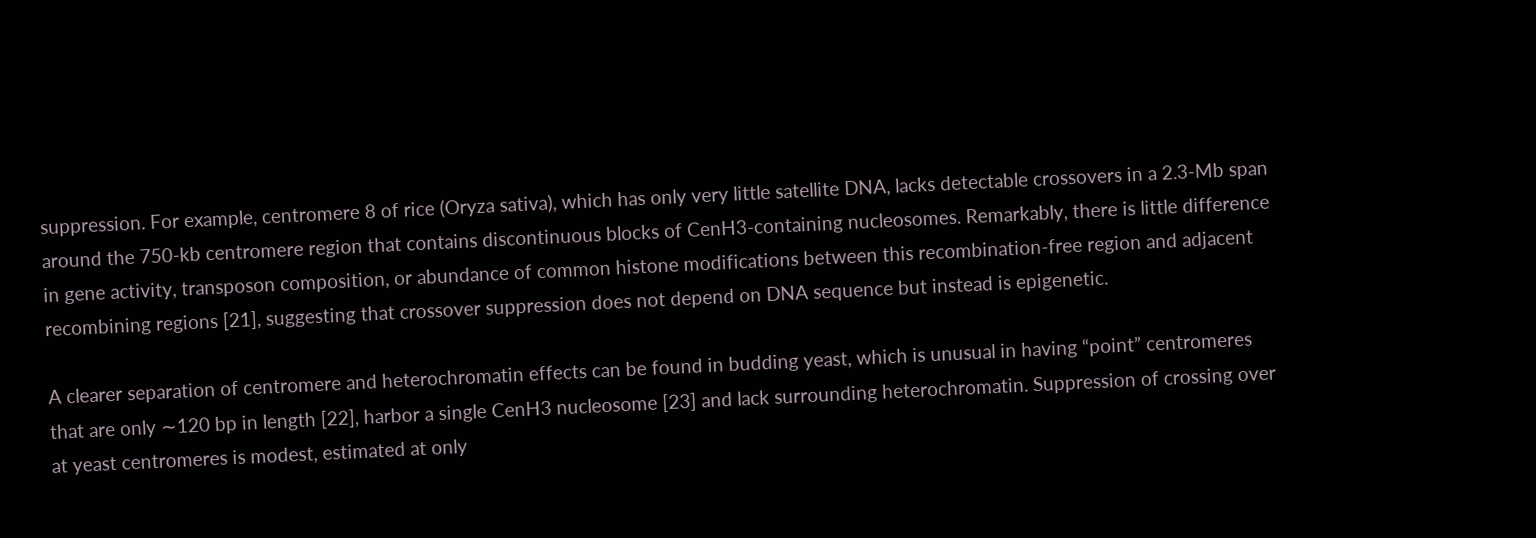suppression. For example, centromere 8 of rice (Oryza sativa), which has only very little satellite DNA, lacks detectable crossovers in a 2.3-Mb span around the 750-kb centromere region that contains discontinuous blocks of CenH3-containing nucleosomes. Remarkably, there is little difference in gene activity, transposon composition, or abundance of common histone modifications between this recombination-free region and adjacent recombining regions [21], suggesting that crossover suppression does not depend on DNA sequence but instead is epigenetic.

A clearer separation of centromere and heterochromatin effects can be found in budding yeast, which is unusual in having “point” centromeres that are only ∼120 bp in length [22], harbor a single CenH3 nucleosome [23] and lack surrounding heterochromatin. Suppression of crossing over at yeast centromeres is modest, estimated at only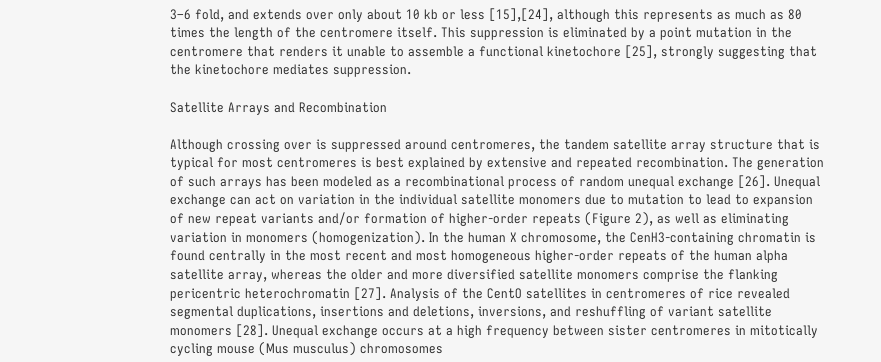3–6 fold, and extends over only about 10 kb or less [15],[24], although this represents as much as 80 times the length of the centromere itself. This suppression is eliminated by a point mutation in the centromere that renders it unable to assemble a functional kinetochore [25], strongly suggesting that the kinetochore mediates suppression.

Satellite Arrays and Recombination

Although crossing over is suppressed around centromeres, the tandem satellite array structure that is typical for most centromeres is best explained by extensive and repeated recombination. The generation of such arrays has been modeled as a recombinational process of random unequal exchange [26]. Unequal exchange can act on variation in the individual satellite monomers due to mutation to lead to expansion of new repeat variants and/or formation of higher-order repeats (Figure 2), as well as eliminating variation in monomers (homogenization). In the human X chromosome, the CenH3-containing chromatin is found centrally in the most recent and most homogeneous higher-order repeats of the human alpha satellite array, whereas the older and more diversified satellite monomers comprise the flanking pericentric heterochromatin [27]. Analysis of the CentO satellites in centromeres of rice revealed segmental duplications, insertions and deletions, inversions, and reshuffling of variant satellite monomers [28]. Unequal exchange occurs at a high frequency between sister centromeres in mitotically cycling mouse (Mus musculus) chromosomes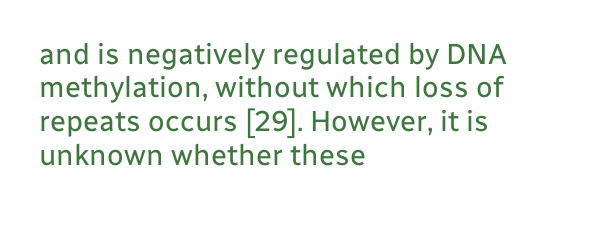and is negatively regulated by DNA methylation, without which loss of repeats occurs [29]. However, it is unknown whether these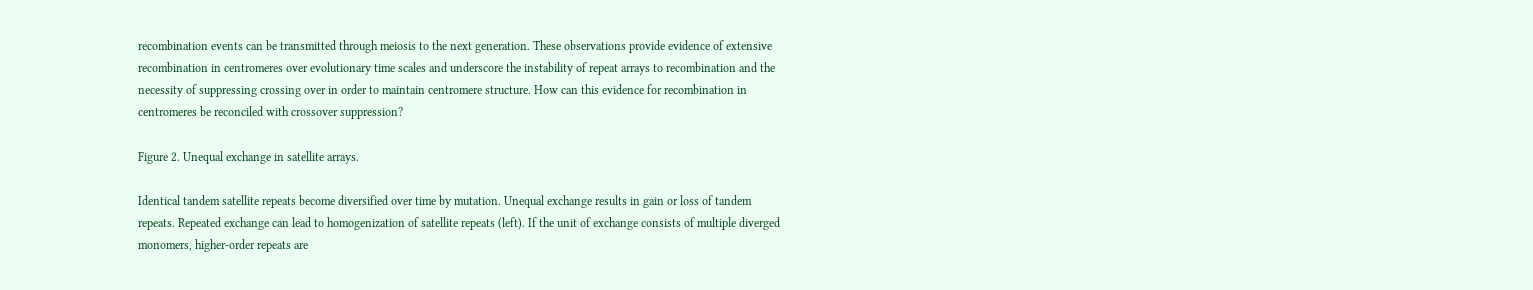recombination events can be transmitted through meiosis to the next generation. These observations provide evidence of extensive recombination in centromeres over evolutionary time scales and underscore the instability of repeat arrays to recombination and the necessity of suppressing crossing over in order to maintain centromere structure. How can this evidence for recombination in centromeres be reconciled with crossover suppression?

Figure 2. Unequal exchange in satellite arrays.

Identical tandem satellite repeats become diversified over time by mutation. Unequal exchange results in gain or loss of tandem repeats. Repeated exchange can lead to homogenization of satellite repeats (left). If the unit of exchange consists of multiple diverged monomers, higher-order repeats are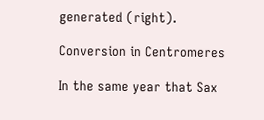generated (right).

Conversion in Centromeres

In the same year that Sax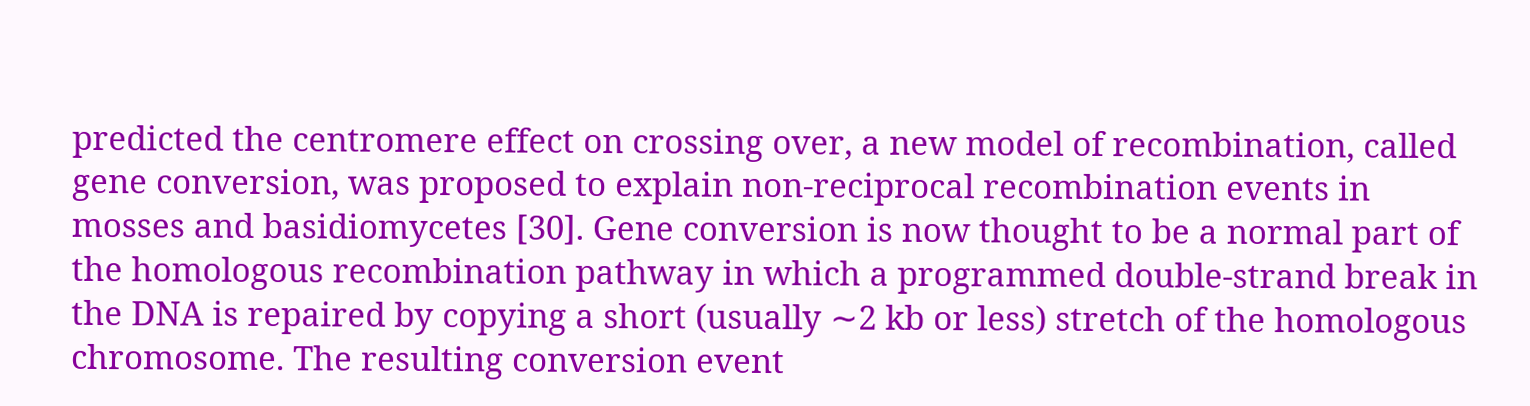predicted the centromere effect on crossing over, a new model of recombination, called gene conversion, was proposed to explain non-reciprocal recombination events in mosses and basidiomycetes [30]. Gene conversion is now thought to be a normal part of the homologous recombination pathway in which a programmed double-strand break in the DNA is repaired by copying a short (usually ∼2 kb or less) stretch of the homologous chromosome. The resulting conversion event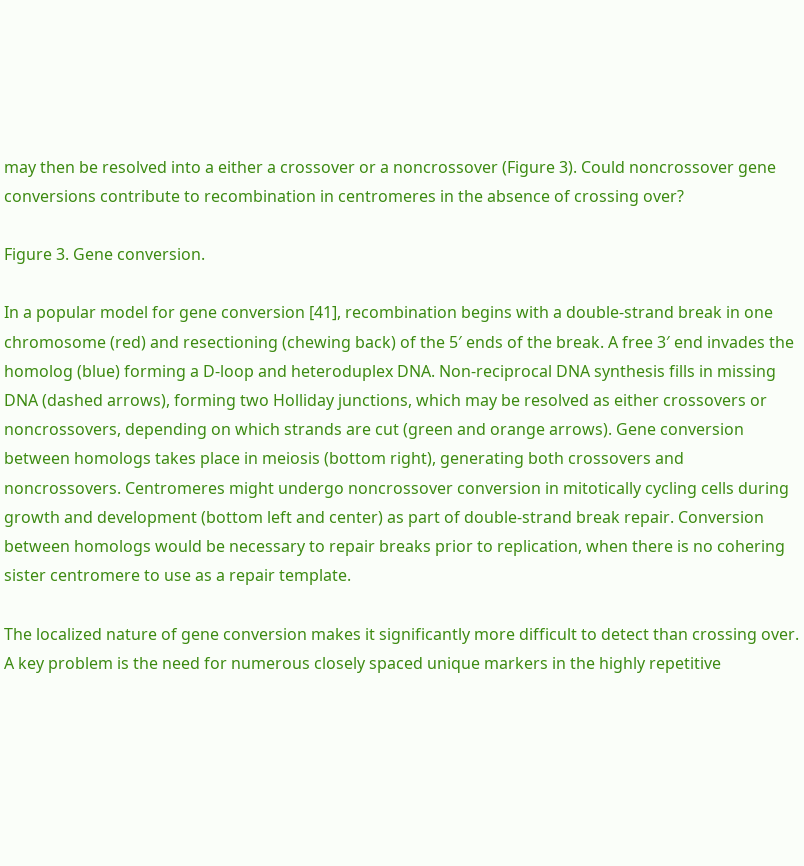may then be resolved into a either a crossover or a noncrossover (Figure 3). Could noncrossover gene conversions contribute to recombination in centromeres in the absence of crossing over?

Figure 3. Gene conversion.

In a popular model for gene conversion [41], recombination begins with a double-strand break in one chromosome (red) and resectioning (chewing back) of the 5′ ends of the break. A free 3′ end invades the homolog (blue) forming a D-loop and heteroduplex DNA. Non-reciprocal DNA synthesis fills in missing DNA (dashed arrows), forming two Holliday junctions, which may be resolved as either crossovers or noncrossovers, depending on which strands are cut (green and orange arrows). Gene conversion between homologs takes place in meiosis (bottom right), generating both crossovers and noncrossovers. Centromeres might undergo noncrossover conversion in mitotically cycling cells during growth and development (bottom left and center) as part of double-strand break repair. Conversion between homologs would be necessary to repair breaks prior to replication, when there is no cohering sister centromere to use as a repair template.

The localized nature of gene conversion makes it significantly more difficult to detect than crossing over. A key problem is the need for numerous closely spaced unique markers in the highly repetitive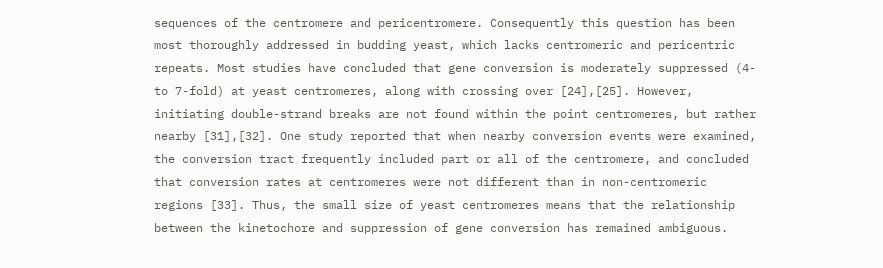sequences of the centromere and pericentromere. Consequently this question has been most thoroughly addressed in budding yeast, which lacks centromeric and pericentric repeats. Most studies have concluded that gene conversion is moderately suppressed (4- to 7-fold) at yeast centromeres, along with crossing over [24],[25]. However, initiating double-strand breaks are not found within the point centromeres, but rather nearby [31],[32]. One study reported that when nearby conversion events were examined, the conversion tract frequently included part or all of the centromere, and concluded that conversion rates at centromeres were not different than in non-centromeric regions [33]. Thus, the small size of yeast centromeres means that the relationship between the kinetochore and suppression of gene conversion has remained ambiguous.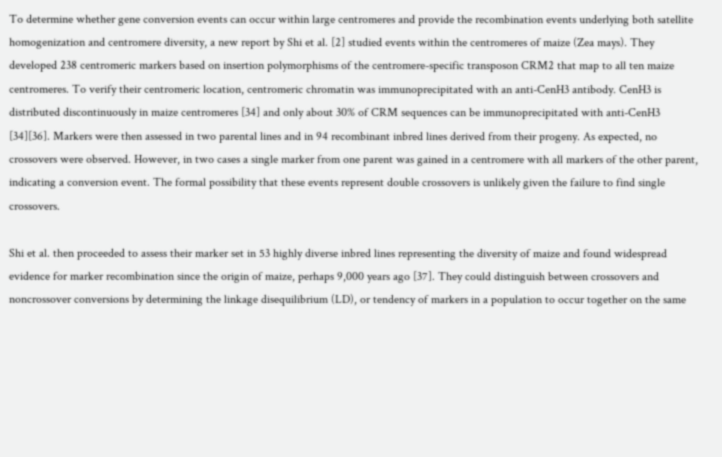To determine whether gene conversion events can occur within large centromeres and provide the recombination events underlying both satellite homogenization and centromere diversity, a new report by Shi et al. [2] studied events within the centromeres of maize (Zea mays). They developed 238 centromeric markers based on insertion polymorphisms of the centromere-specific transposon CRM2 that map to all ten maize centromeres. To verify their centromeric location, centromeric chromatin was immunoprecipitated with an anti-CenH3 antibody. CenH3 is distributed discontinuously in maize centromeres [34] and only about 30% of CRM sequences can be immunoprecipitated with anti-CenH3 [34][36]. Markers were then assessed in two parental lines and in 94 recombinant inbred lines derived from their progeny. As expected, no crossovers were observed. However, in two cases a single marker from one parent was gained in a centromere with all markers of the other parent, indicating a conversion event. The formal possibility that these events represent double crossovers is unlikely given the failure to find single crossovers.

Shi et al. then proceeded to assess their marker set in 53 highly diverse inbred lines representing the diversity of maize and found widespread evidence for marker recombination since the origin of maize, perhaps 9,000 years ago [37]. They could distinguish between crossovers and noncrossover conversions by determining the linkage disequilibrium (LD), or tendency of markers in a population to occur together on the same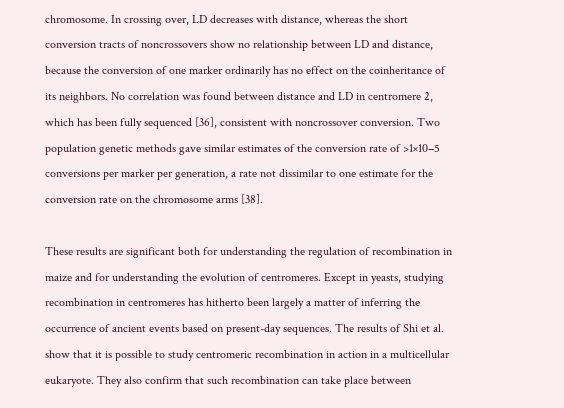chromosome. In crossing over, LD decreases with distance, whereas the short conversion tracts of noncrossovers show no relationship between LD and distance, because the conversion of one marker ordinarily has no effect on the coinheritance of its neighbors. No correlation was found between distance and LD in centromere 2, which has been fully sequenced [36], consistent with noncrossover conversion. Two population genetic methods gave similar estimates of the conversion rate of >1×10−5 conversions per marker per generation, a rate not dissimilar to one estimate for the conversion rate on the chromosome arms [38].

These results are significant both for understanding the regulation of recombination in maize and for understanding the evolution of centromeres. Except in yeasts, studying recombination in centromeres has hitherto been largely a matter of inferring the occurrence of ancient events based on present-day sequences. The results of Shi et al. show that it is possible to study centromeric recombination in action in a multicellular eukaryote. They also confirm that such recombination can take place between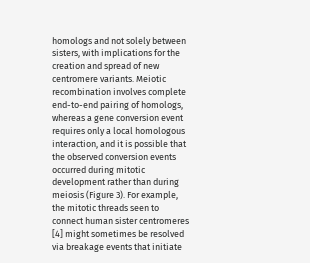homologs and not solely between sisters, with implications for the creation and spread of new centromere variants. Meiotic recombination involves complete end-to-end pairing of homologs, whereas a gene conversion event requires only a local homologous interaction, and it is possible that the observed conversion events occurred during mitotic development rather than during meiosis (Figure 3). For example, the mitotic threads seen to connect human sister centromeres [4] might sometimes be resolved via breakage events that initiate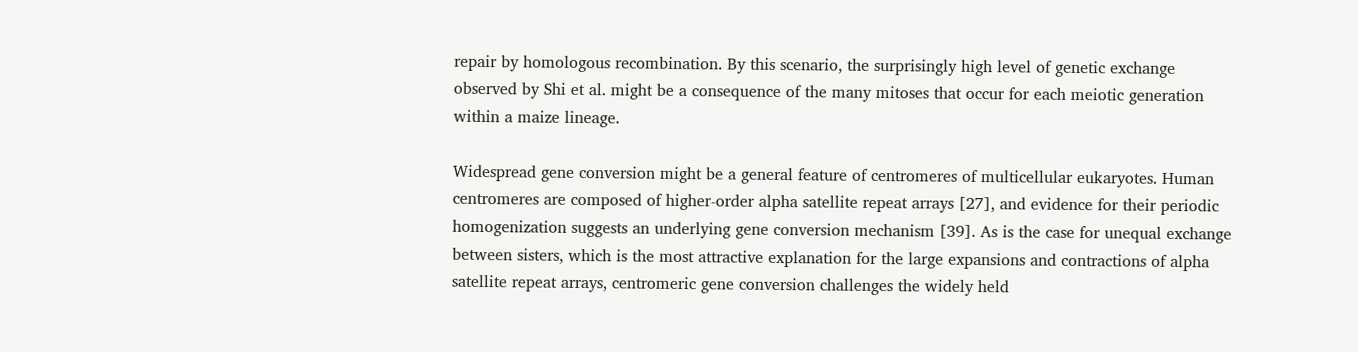repair by homologous recombination. By this scenario, the surprisingly high level of genetic exchange observed by Shi et al. might be a consequence of the many mitoses that occur for each meiotic generation within a maize lineage.

Widespread gene conversion might be a general feature of centromeres of multicellular eukaryotes. Human centromeres are composed of higher-order alpha satellite repeat arrays [27], and evidence for their periodic homogenization suggests an underlying gene conversion mechanism [39]. As is the case for unequal exchange between sisters, which is the most attractive explanation for the large expansions and contractions of alpha satellite repeat arrays, centromeric gene conversion challenges the widely held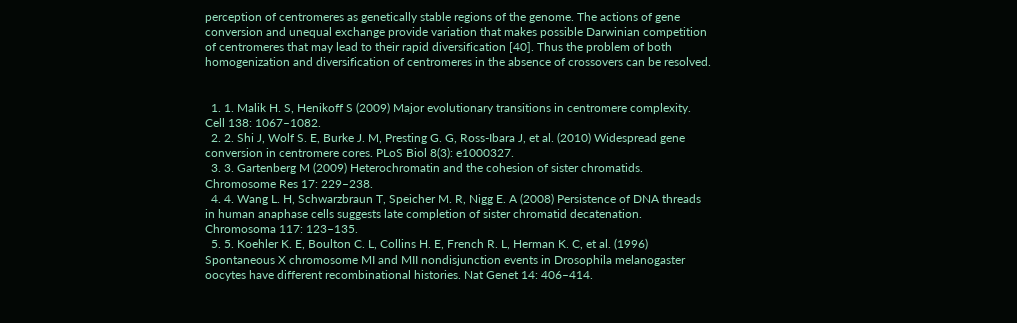perception of centromeres as genetically stable regions of the genome. The actions of gene conversion and unequal exchange provide variation that makes possible Darwinian competition of centromeres that may lead to their rapid diversification [40]. Thus the problem of both homogenization and diversification of centromeres in the absence of crossovers can be resolved.


  1. 1. Malik H. S, Henikoff S (2009) Major evolutionary transitions in centromere complexity. Cell 138: 1067–1082.
  2. 2. Shi J, Wolf S. E, Burke J. M, Presting G. G, Ross-Ibara J, et al. (2010) Widespread gene conversion in centromere cores. PLoS Biol 8(3): e1000327.
  3. 3. Gartenberg M (2009) Heterochromatin and the cohesion of sister chromatids. Chromosome Res 17: 229–238.
  4. 4. Wang L. H, Schwarzbraun T, Speicher M. R, Nigg E. A (2008) Persistence of DNA threads in human anaphase cells suggests late completion of sister chromatid decatenation. Chromosoma 117: 123–135.
  5. 5. Koehler K. E, Boulton C. L, Collins H. E, French R. L, Herman K. C, et al. (1996) Spontaneous X chromosome MI and MII nondisjunction events in Drosophila melanogaster oocytes have different recombinational histories. Nat Genet 14: 406–414.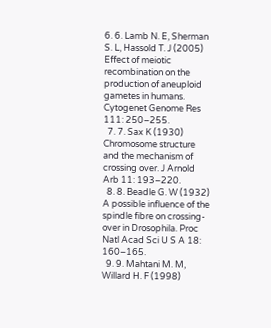6. 6. Lamb N. E, Sherman S. L, Hassold T. J (2005) Effect of meiotic recombination on the production of aneuploid gametes in humans. Cytogenet Genome Res 111: 250–255.
  7. 7. Sax K (1930) Chromosome structure and the mechanism of crossing over. J Arnold Arb 11: 193–220.
  8. 8. Beadle G. W (1932) A possible influence of the spindle fibre on crossing-over in Drosophila. Proc Natl Acad Sci U S A 18: 160–165.
  9. 9. Mahtani M. M, Willard H. F (1998)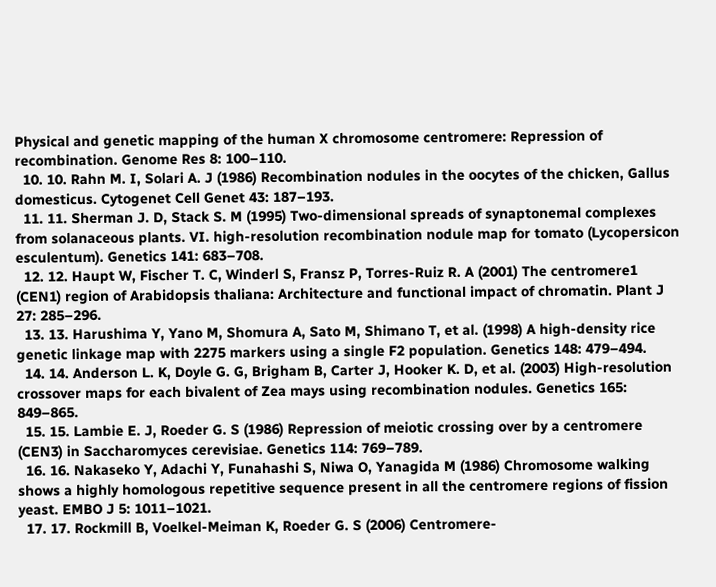Physical and genetic mapping of the human X chromosome centromere: Repression of recombination. Genome Res 8: 100–110.
  10. 10. Rahn M. I, Solari A. J (1986) Recombination nodules in the oocytes of the chicken, Gallus domesticus. Cytogenet Cell Genet 43: 187–193.
  11. 11. Sherman J. D, Stack S. M (1995) Two-dimensional spreads of synaptonemal complexes from solanaceous plants. VI. high-resolution recombination nodule map for tomato (Lycopersicon esculentum). Genetics 141: 683–708.
  12. 12. Haupt W, Fischer T. C, Winderl S, Fransz P, Torres-Ruiz R. A (2001) The centromere1 (CEN1) region of Arabidopsis thaliana: Architecture and functional impact of chromatin. Plant J 27: 285–296.
  13. 13. Harushima Y, Yano M, Shomura A, Sato M, Shimano T, et al. (1998) A high-density rice genetic linkage map with 2275 markers using a single F2 population. Genetics 148: 479–494.
  14. 14. Anderson L. K, Doyle G. G, Brigham B, Carter J, Hooker K. D, et al. (2003) High-resolution crossover maps for each bivalent of Zea mays using recombination nodules. Genetics 165: 849–865.
  15. 15. Lambie E. J, Roeder G. S (1986) Repression of meiotic crossing over by a centromere (CEN3) in Saccharomyces cerevisiae. Genetics 114: 769–789.
  16. 16. Nakaseko Y, Adachi Y, Funahashi S, Niwa O, Yanagida M (1986) Chromosome walking shows a highly homologous repetitive sequence present in all the centromere regions of fission yeast. EMBO J 5: 1011–1021.
  17. 17. Rockmill B, Voelkel-Meiman K, Roeder G. S (2006) Centromere-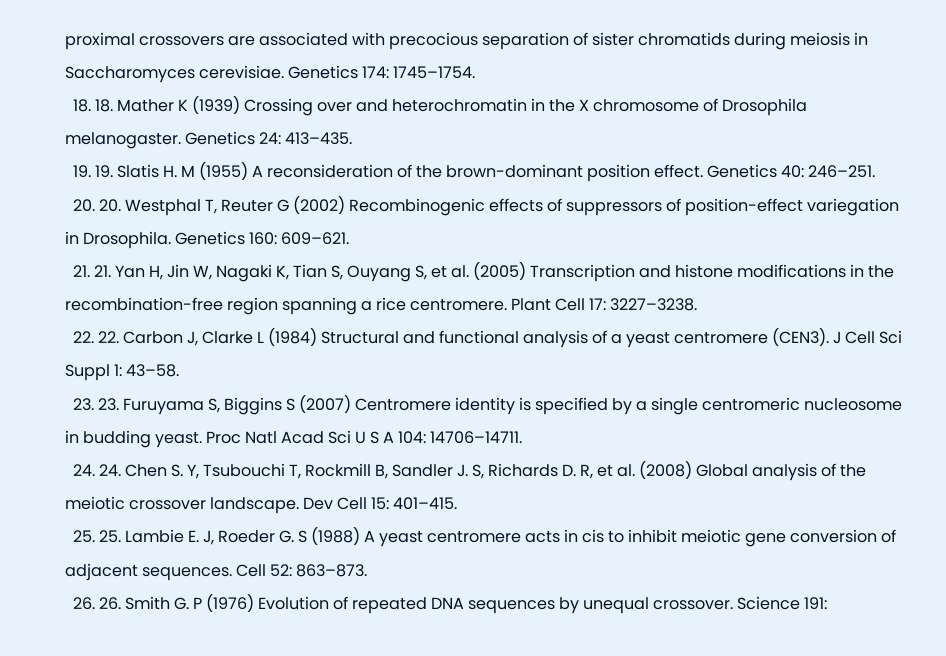proximal crossovers are associated with precocious separation of sister chromatids during meiosis in Saccharomyces cerevisiae. Genetics 174: 1745–1754.
  18. 18. Mather K (1939) Crossing over and heterochromatin in the X chromosome of Drosophila melanogaster. Genetics 24: 413–435.
  19. 19. Slatis H. M (1955) A reconsideration of the brown-dominant position effect. Genetics 40: 246–251.
  20. 20. Westphal T, Reuter G (2002) Recombinogenic effects of suppressors of position-effect variegation in Drosophila. Genetics 160: 609–621.
  21. 21. Yan H, Jin W, Nagaki K, Tian S, Ouyang S, et al. (2005) Transcription and histone modifications in the recombination-free region spanning a rice centromere. Plant Cell 17: 3227–3238.
  22. 22. Carbon J, Clarke L (1984) Structural and functional analysis of a yeast centromere (CEN3). J Cell Sci Suppl 1: 43–58.
  23. 23. Furuyama S, Biggins S (2007) Centromere identity is specified by a single centromeric nucleosome in budding yeast. Proc Natl Acad Sci U S A 104: 14706–14711.
  24. 24. Chen S. Y, Tsubouchi T, Rockmill B, Sandler J. S, Richards D. R, et al. (2008) Global analysis of the meiotic crossover landscape. Dev Cell 15: 401–415.
  25. 25. Lambie E. J, Roeder G. S (1988) A yeast centromere acts in cis to inhibit meiotic gene conversion of adjacent sequences. Cell 52: 863–873.
  26. 26. Smith G. P (1976) Evolution of repeated DNA sequences by unequal crossover. Science 191: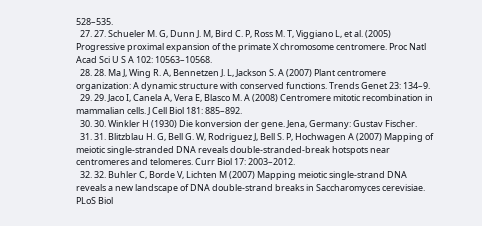528–535.
  27. 27. Schueler M. G, Dunn J. M, Bird C. P, Ross M. T, Viggiano L, et al. (2005) Progressive proximal expansion of the primate X chromosome centromere. Proc Natl Acad Sci U S A 102: 10563–10568.
  28. 28. Ma J, Wing R. A, Bennetzen J. L, Jackson S. A (2007) Plant centromere organization: A dynamic structure with conserved functions. Trends Genet 23: 134–9.
  29. 29. Jaco I, Canela A, Vera E, Blasco M. A (2008) Centromere mitotic recombination in mammalian cells. J Cell Biol 181: 885–892.
  30. 30. Winkler H (1930) Die konversion der gene. Jena, Germany: Gustav Fischer.
  31. 31. Blitzblau H. G, Bell G. W, Rodriguez J, Bell S. P, Hochwagen A (2007) Mapping of meiotic single-stranded DNA reveals double-stranded-break hotspots near centromeres and telomeres. Curr Biol 17: 2003–2012.
  32. 32. Buhler C, Borde V, Lichten M (2007) Mapping meiotic single-strand DNA reveals a new landscape of DNA double-strand breaks in Saccharomyces cerevisiae. PLoS Biol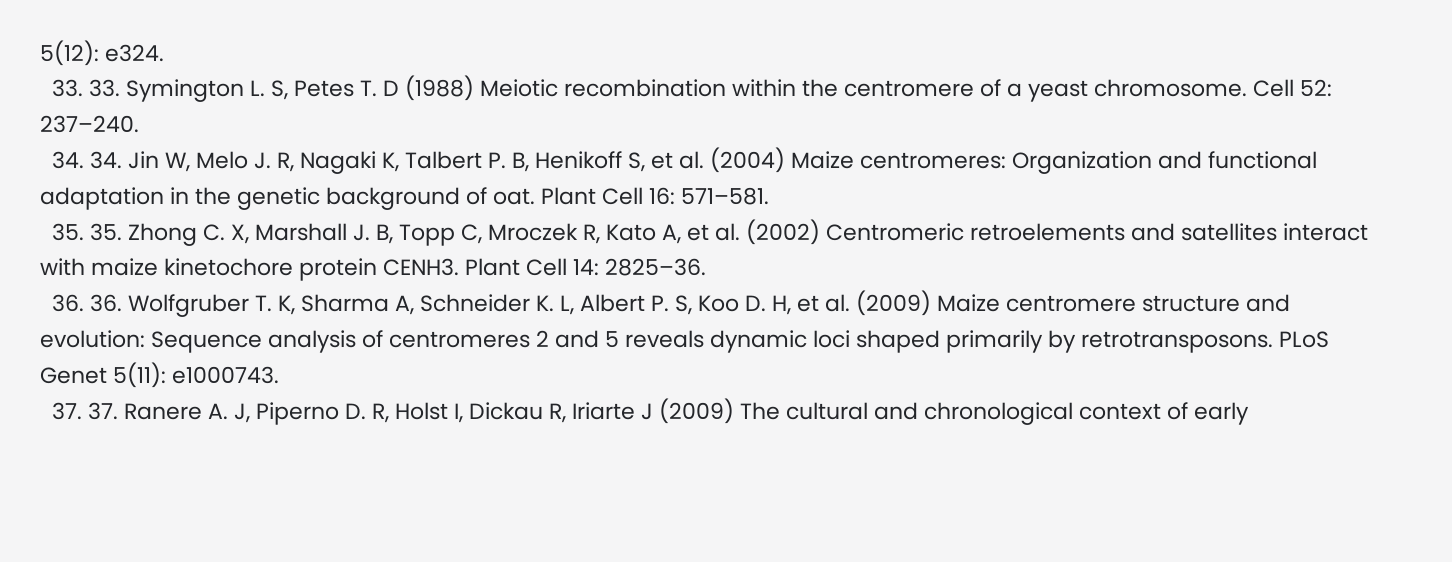5(12): e324.
  33. 33. Symington L. S, Petes T. D (1988) Meiotic recombination within the centromere of a yeast chromosome. Cell 52: 237–240.
  34. 34. Jin W, Melo J. R, Nagaki K, Talbert P. B, Henikoff S, et al. (2004) Maize centromeres: Organization and functional adaptation in the genetic background of oat. Plant Cell 16: 571–581.
  35. 35. Zhong C. X, Marshall J. B, Topp C, Mroczek R, Kato A, et al. (2002) Centromeric retroelements and satellites interact with maize kinetochore protein CENH3. Plant Cell 14: 2825–36.
  36. 36. Wolfgruber T. K, Sharma A, Schneider K. L, Albert P. S, Koo D. H, et al. (2009) Maize centromere structure and evolution: Sequence analysis of centromeres 2 and 5 reveals dynamic loci shaped primarily by retrotransposons. PLoS Genet 5(11): e1000743.
  37. 37. Ranere A. J, Piperno D. R, Holst I, Dickau R, Iriarte J (2009) The cultural and chronological context of early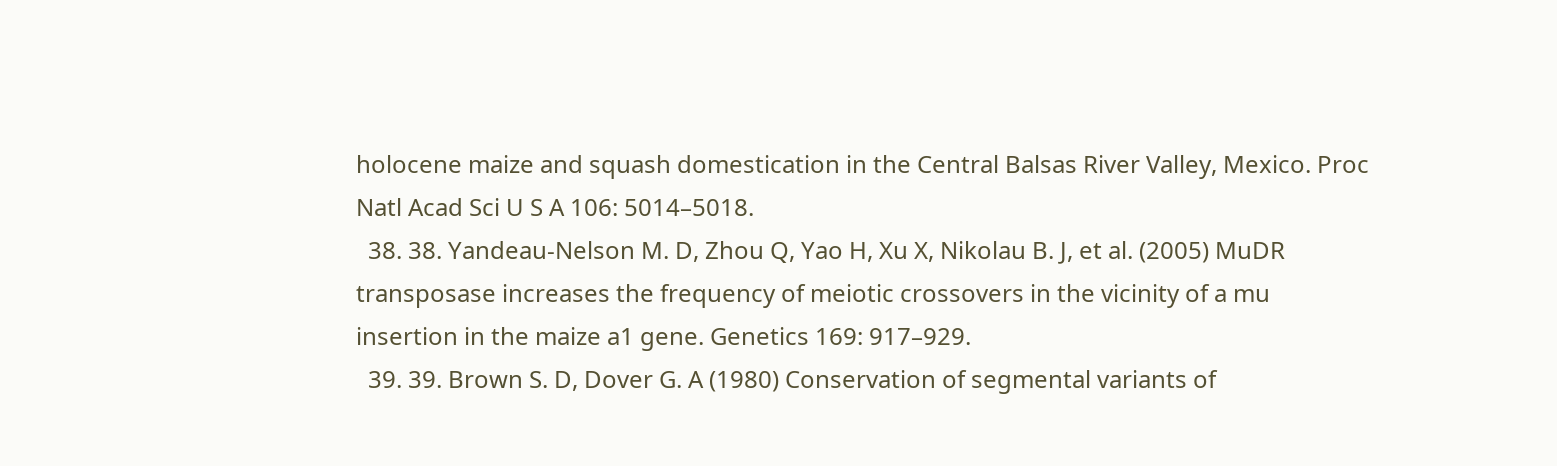holocene maize and squash domestication in the Central Balsas River Valley, Mexico. Proc Natl Acad Sci U S A 106: 5014–5018.
  38. 38. Yandeau-Nelson M. D, Zhou Q, Yao H, Xu X, Nikolau B. J, et al. (2005) MuDR transposase increases the frequency of meiotic crossovers in the vicinity of a mu insertion in the maize a1 gene. Genetics 169: 917–929.
  39. 39. Brown S. D, Dover G. A (1980) Conservation of segmental variants of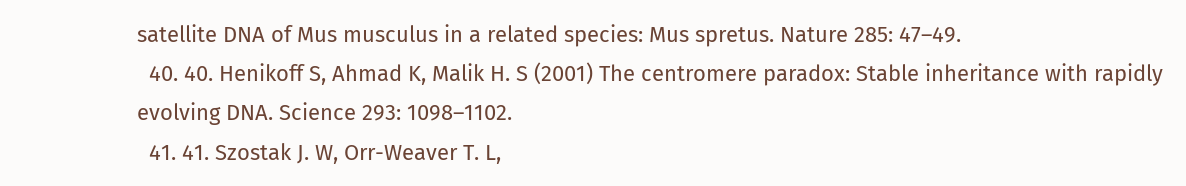satellite DNA of Mus musculus in a related species: Mus spretus. Nature 285: 47–49.
  40. 40. Henikoff S, Ahmad K, Malik H. S (2001) The centromere paradox: Stable inheritance with rapidly evolving DNA. Science 293: 1098–1102.
  41. 41. Szostak J. W, Orr-Weaver T. L,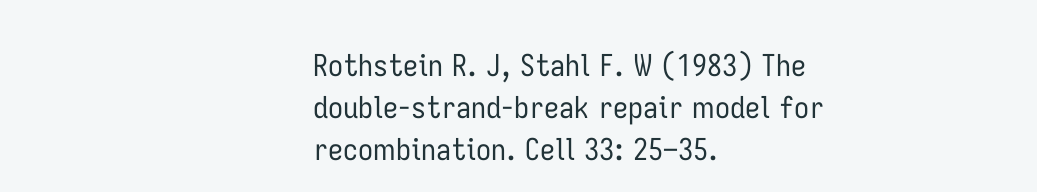Rothstein R. J, Stahl F. W (1983) The double-strand-break repair model for recombination. Cell 33: 25–35.